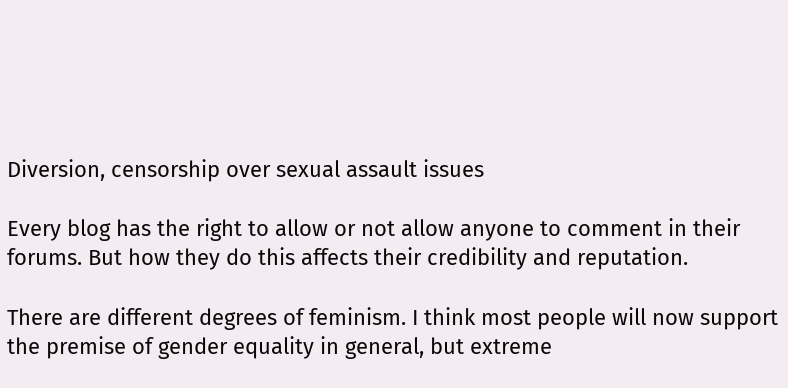Diversion, censorship over sexual assault issues

Every blog has the right to allow or not allow anyone to comment in their forums. But how they do this affects their credibility and reputation.

There are different degrees of feminism. I think most people will now support the premise of gender equality in general, but extreme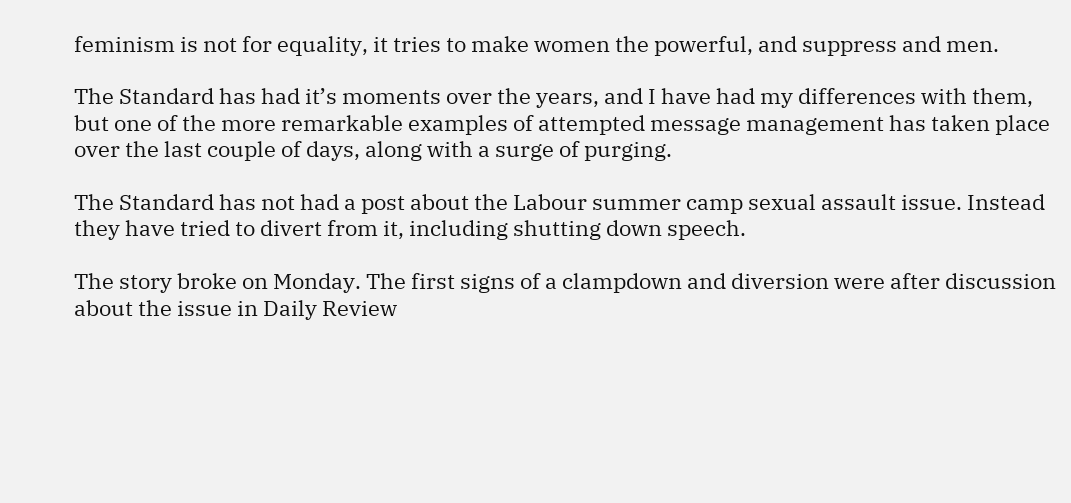feminism is not for equality, it tries to make women the powerful, and suppress and men.

The Standard has had it’s moments over the years, and I have had my differences with them, but one of the more remarkable examples of attempted message management has taken place over the last couple of days, along with a surge of purging.

The Standard has not had a post about the Labour summer camp sexual assault issue. Instead they have tried to divert from it, including shutting down speech.

The story broke on Monday. The first signs of a clampdown and diversion were after discussion about the issue in Daily Review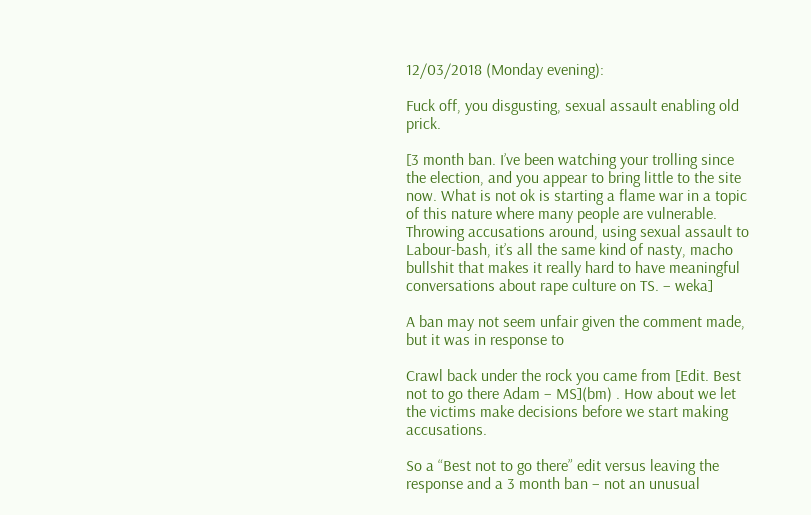12/03/2018 (Monday evening):

Fuck off, you disgusting, sexual assault enabling old prick.

[3 month ban. I’ve been watching your trolling since the election, and you appear to bring little to the site now. What is not ok is starting a flame war in a topic of this nature where many people are vulnerable. Throwing accusations around, using sexual assault to Labour-bash, it’s all the same kind of nasty, macho bullshit that makes it really hard to have meaningful conversations about rape culture on TS. – weka]

A ban may not seem unfair given the comment made, but it was in response to

Crawl back under the rock you came from [Edit. Best not to go there Adam – MS](bm) . How about we let the victims make decisions before we start making accusations.

So a “Best not to go there” edit versus leaving the response and a 3 month ban – not an unusual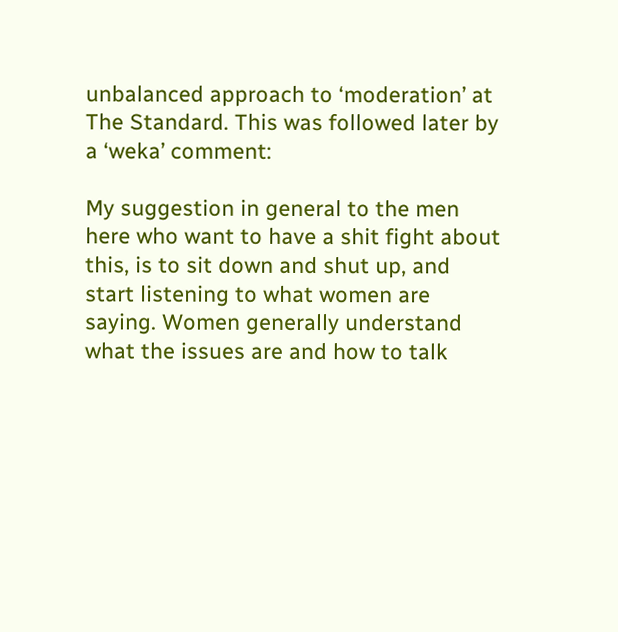unbalanced approach to ‘moderation’ at The Standard. This was followed later by a ‘weka’ comment:

My suggestion in general to the men here who want to have a shit fight about this, is to sit down and shut up, and start listening to what women are saying. Women generally understand what the issues are and how to talk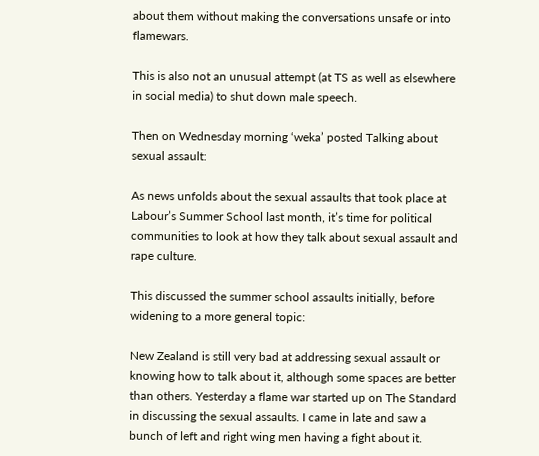about them without making the conversations unsafe or into flamewars.

This is also not an unusual attempt (at TS as well as elsewhere in social media) to shut down male speech.

Then on Wednesday morning ‘weka’ posted Talking about sexual assault:

As news unfolds about the sexual assaults that took place at Labour’s Summer School last month, it’s time for political communities to look at how they talk about sexual assault and rape culture.

This discussed the summer school assaults initially, before widening to a more general topic:

New Zealand is still very bad at addressing sexual assault or knowing how to talk about it, although some spaces are better than others. Yesterday a flame war started up on The Standard in discussing the sexual assaults. I came in late and saw a bunch of left and right wing men having a fight about it.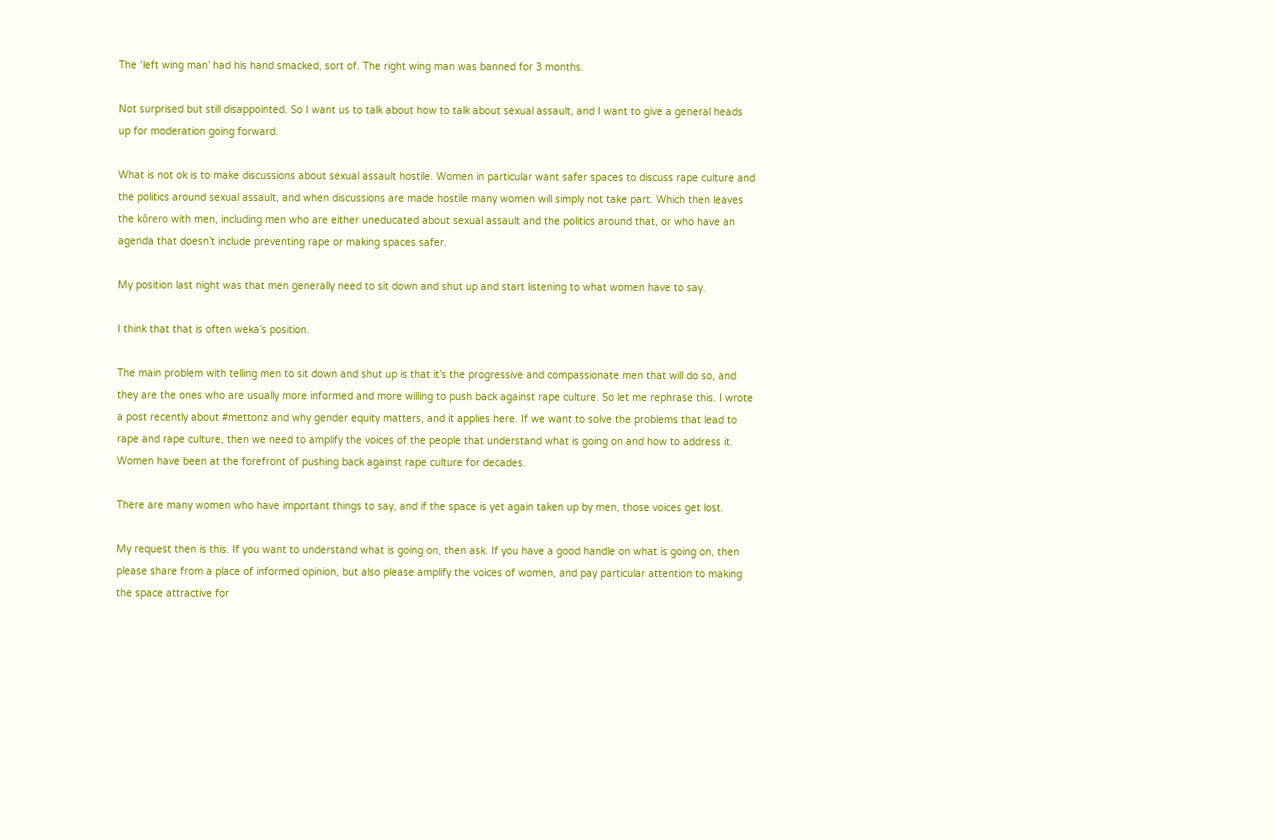The ‘left wing man’ had his hand smacked, sort of. The right wing man was banned for 3 months.

Not surprised but still disappointed. So I want us to talk about how to talk about sexual assault, and I want to give a general heads up for moderation going forward.

What is not ok is to make discussions about sexual assault hostile. Women in particular want safer spaces to discuss rape culture and the politics around sexual assault, and when discussions are made hostile many women will simply not take part. Which then leaves the kōrero with men, including men who are either uneducated about sexual assault and the politics around that, or who have an agenda that doesn’t include preventing rape or making spaces safer.

My position last night was that men generally need to sit down and shut up and start listening to what women have to say.

I think that that is often weka’s position.

The main problem with telling men to sit down and shut up is that it’s the progressive and compassionate men that will do so, and they are the ones who are usually more informed and more willing to push back against rape culture. So let me rephrase this. I wrote a post recently about #mettonz and why gender equity matters, and it applies here. If we want to solve the problems that lead to rape and rape culture, then we need to amplify the voices of the people that understand what is going on and how to address it. Women have been at the forefront of pushing back against rape culture for decades.

There are many women who have important things to say, and if the space is yet again taken up by men, those voices get lost.

My request then is this. If you want to understand what is going on, then ask. If you have a good handle on what is going on, then please share from a place of informed opinion, but also please amplify the voices of women, and pay particular attention to making the space attractive for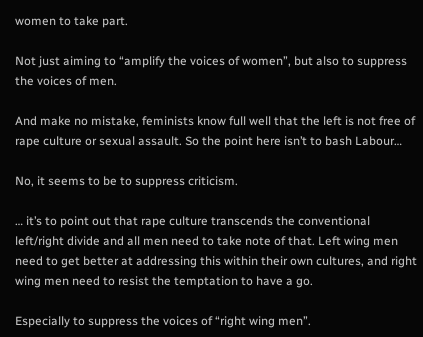women to take part.

Not just aiming to “amplify the voices of women”, but also to suppress the voices of men.

And make no mistake, feminists know full well that the left is not free of rape culture or sexual assault. So the point here isn’t to bash Labour…

No, it seems to be to suppress criticism.

… it’s to point out that rape culture transcends the conventional left/right divide and all men need to take note of that. Left wing men need to get better at addressing this within their own cultures, and right wing men need to resist the temptation to have a go.

Especially to suppress the voices of “right wing men”.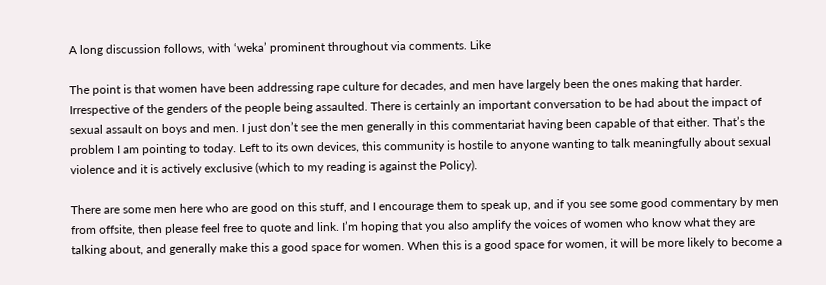A long discussion follows, with ‘weka’ prominent throughout via comments. Like

The point is that women have been addressing rape culture for decades, and men have largely been the ones making that harder. Irrespective of the genders of the people being assaulted. There is certainly an important conversation to be had about the impact of sexual assault on boys and men. I just don’t see the men generally in this commentariat having been capable of that either. That’s the problem I am pointing to today. Left to its own devices, this community is hostile to anyone wanting to talk meaningfully about sexual violence and it is actively exclusive (which to my reading is against the Policy).

There are some men here who are good on this stuff, and I encourage them to speak up, and if you see some good commentary by men from offsite, then please feel free to quote and link. I’m hoping that you also amplify the voices of women who know what they are talking about, and generally make this a good space for women. When this is a good space for women, it will be more likely to become a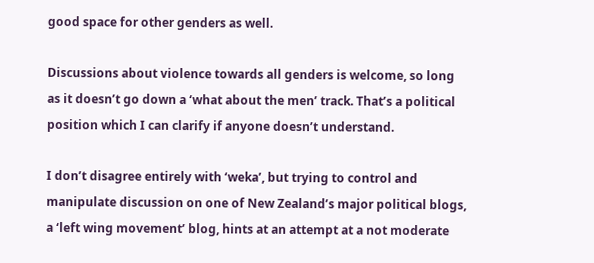good space for other genders as well.

Discussions about violence towards all genders is welcome, so long as it doesn’t go down a ‘what about the men’ track. That’s a political position which I can clarify if anyone doesn’t understand.

I don’t disagree entirely with ‘weka’, but trying to control and manipulate discussion on one of New Zealand’s major political blogs, a ‘left wing movement’ blog, hints at an attempt at a not moderate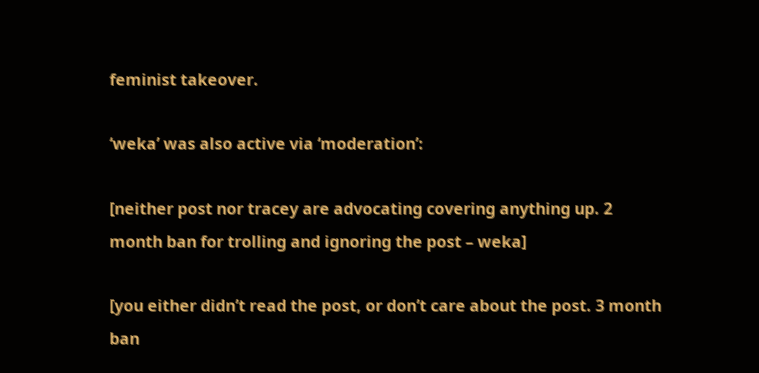feminist takeover.

‘weka’ was also active via ‘moderation’:

[neither post nor tracey are advocating covering anything up. 2 month ban for trolling and ignoring the post – weka]

[you either didn’t read the post, or don’t care about the post. 3 month ban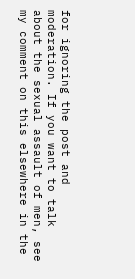for ignoring the post and moderation. If you want to talk about the sexual assault of men, see my comment on this elsewhere in the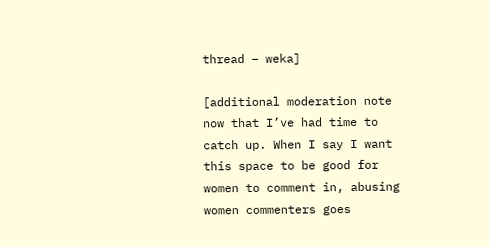thread – weka]

[additional moderation note now that I’ve had time to catch up. When I say I want this space to be good for women to comment in, abusing women commenters goes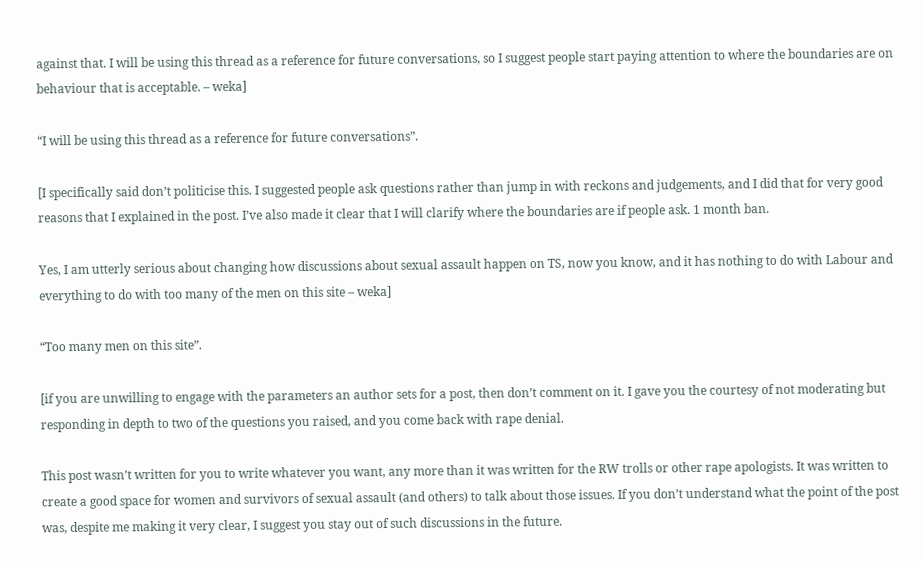against that. I will be using this thread as a reference for future conversations, so I suggest people start paying attention to where the boundaries are on behaviour that is acceptable. – weka]

“I will be using this thread as a reference for future conversations”.

[I specifically said don’t politicise this. I suggested people ask questions rather than jump in with reckons and judgements, and I did that for very good reasons that I explained in the post. I’ve also made it clear that I will clarify where the boundaries are if people ask. 1 month ban.

Yes, I am utterly serious about changing how discussions about sexual assault happen on TS, now you know, and it has nothing to do with Labour and everything to do with too many of the men on this site – weka]

“Too many men on this site”.

[if you are unwilling to engage with the parameters an author sets for a post, then don’t comment on it. I gave you the courtesy of not moderating but responding in depth to two of the questions you raised, and you come back with rape denial.

This post wasn’t written for you to write whatever you want, any more than it was written for the RW trolls or other rape apologists. It was written to create a good space for women and survivors of sexual assault (and others) to talk about those issues. If you don’t understand what the point of the post was, despite me making it very clear, I suggest you stay out of such discussions in the future.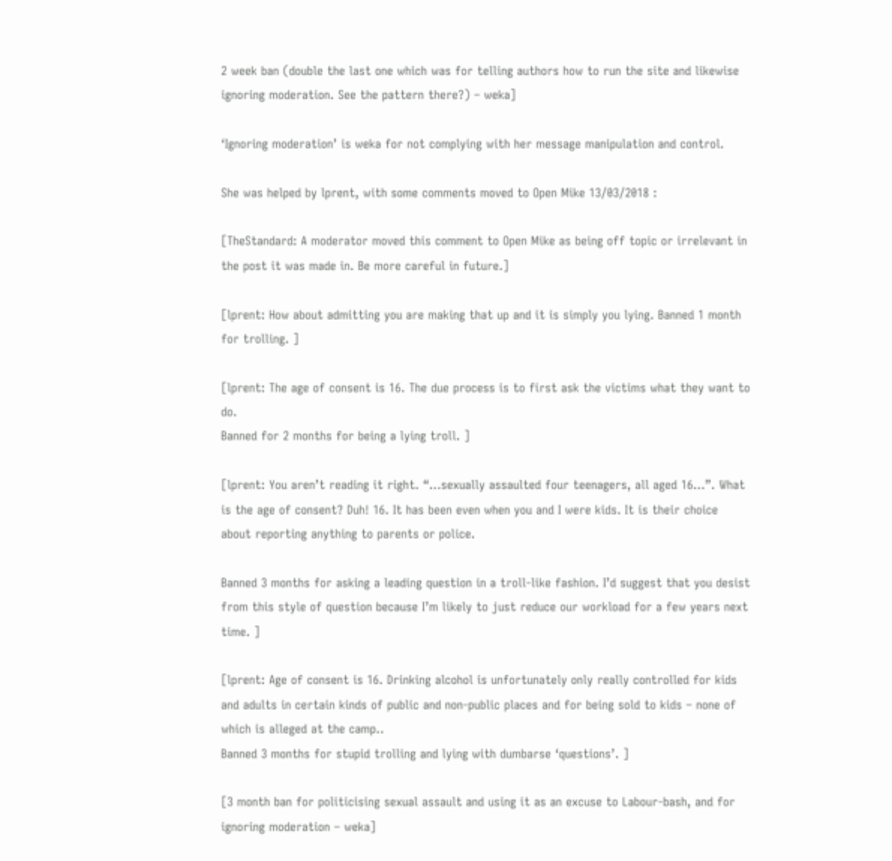2 week ban (double the last one which was for telling authors how to run the site and likewise ignoring moderation. See the pattern there?) – weka]

‘Ignoring moderation’ is weka for not complying with her message manipulation and control.

She was helped by lprent, with some comments moved to Open Mike 13/03/2018 :

[TheStandard: A moderator moved this comment to Open Mike as being off topic or irrelevant in the post it was made in. Be more careful in future.]

[lprent: How about admitting you are making that up and it is simply you lying. Banned 1 month for trolling. ]

[lprent: The age of consent is 16. The due process is to first ask the victims what they want to do.
Banned for 2 months for being a lying troll. ]

[lprent: You aren’t reading it right. “…sexually assaulted four teenagers, all aged 16…”. What is the age of consent? Duh! 16. It has been even when you and I were kids. It is their choice about reporting anything to parents or police.

Banned 3 months for asking a leading question in a troll-like fashion. I’d suggest that you desist from this style of question because I’m likely to just reduce our workload for a few years next time. ]

[lprent: Age of consent is 16. Drinking alcohol is unfortunately only really controlled for kids and adults in certain kinds of public and non-public places and for being sold to kids – none of which is alleged at the camp..
Banned 3 months for stupid trolling and lying with dumbarse ‘questions’. ]

[3 month ban for politicising sexual assault and using it as an excuse to Labour-bash, and for ignoring moderation – weka]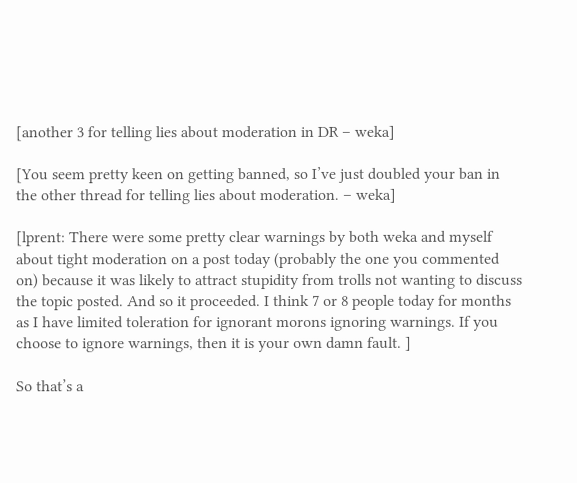[another 3 for telling lies about moderation in DR – weka]

[You seem pretty keen on getting banned, so I’ve just doubled your ban in the other thread for telling lies about moderation. – weka]

[lprent: There were some pretty clear warnings by both weka and myself about tight moderation on a post today (probably the one you commented on) because it was likely to attract stupidity from trolls not wanting to discuss the topic posted. And so it proceeded. I think 7 or 8 people today for months as I have limited toleration for ignorant morons ignoring warnings. If you choose to ignore warnings, then it is your own damn fault. ]

So that’s a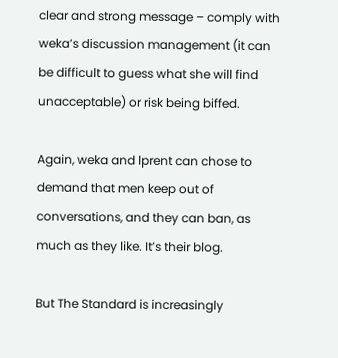clear and strong message – comply with weka’s discussion management (it can be difficult to guess what she will find unacceptable) or risk being biffed.

Again, weka and lprent can chose to demand that men keep out of conversations, and they can ban, as much as they like. It’s their blog.

But The Standard is increasingly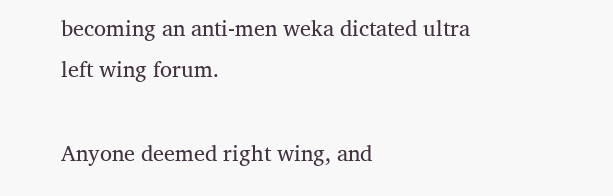becoming an anti-men weka dictated ultra left wing forum.

Anyone deemed right wing, and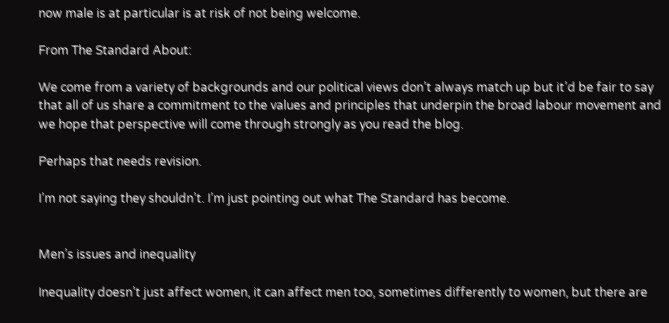now male is at particular is at risk of not being welcome.

From The Standard About:

We come from a variety of backgrounds and our political views don’t always match up but it’d be fair to say that all of us share a commitment to the values and principles that underpin the broad labour movement and we hope that perspective will come through strongly as you read the blog.

Perhaps that needs revision.

I’m not saying they shouldn’t. I’m just pointing out what The Standard has become.


Men’s issues and inequality

Inequality doesn’t just affect women, it can affect men too, sometimes differently to women, but there are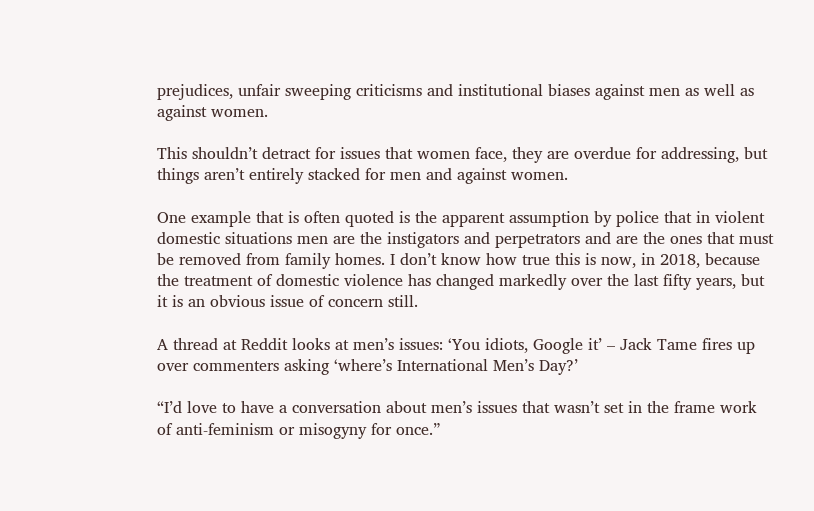prejudices, unfair sweeping criticisms and institutional biases against men as well as against women.

This shouldn’t detract for issues that women face, they are overdue for addressing, but things aren’t entirely stacked for men and against women.

One example that is often quoted is the apparent assumption by police that in violent domestic situations men are the instigators and perpetrators and are the ones that must be removed from family homes. I don’t know how true this is now, in 2018, because the treatment of domestic violence has changed markedly over the last fifty years, but it is an obvious issue of concern still.

A thread at Reddit looks at men’s issues: ‘You idiots, Google it’ – Jack Tame fires up over commenters asking ‘where’s International Men’s Day?’

“I’d love to have a conversation about men’s issues that wasn’t set in the frame work of anti-feminism or misogyny for once.”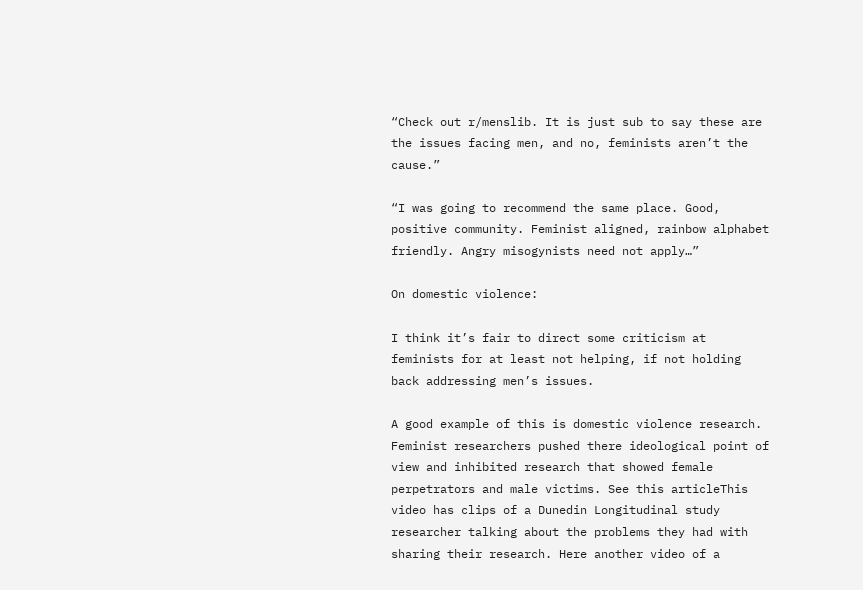“Check out r/menslib. It is just sub to say these are the issues facing men, and no, feminists aren’t the cause.”

“I was going to recommend the same place. Good, positive community. Feminist aligned, rainbow alphabet friendly. Angry misogynists need not apply…”

On domestic violence:

I think it’s fair to direct some criticism at feminists for at least not helping, if not holding back addressing men’s issues.

A good example of this is domestic violence research. Feminist researchers pushed there ideological point of view and inhibited research that showed female perpetrators and male victims. See this articleThis video has clips of a Dunedin Longitudinal study researcher talking about the problems they had with sharing their research. Here another video of a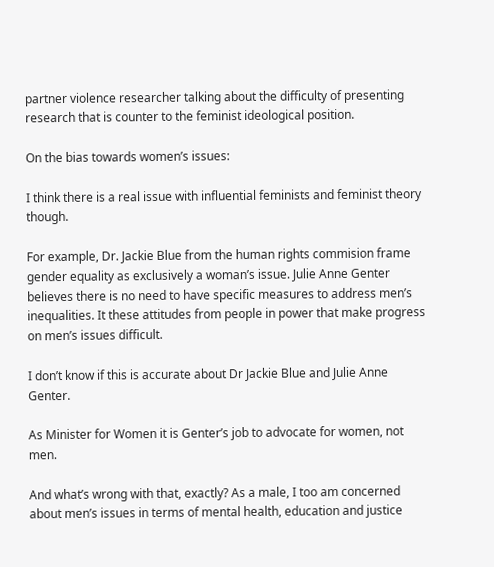partner violence researcher talking about the difficulty of presenting research that is counter to the feminist ideological position.

On the bias towards women’s issues:

I think there is a real issue with influential feminists and feminist theory though.

For example, Dr. Jackie Blue from the human rights commision frame gender equality as exclusively a woman’s issue. Julie Anne Genter believes there is no need to have specific measures to address men’s inequalities. It these attitudes from people in power that make progress on men’s issues difficult.

I don’t know if this is accurate about Dr Jackie Blue and Julie Anne Genter.

As Minister for Women it is Genter’s job to advocate for women, not men.

And what’s wrong with that, exactly? As a male, I too am concerned about men’s issues in terms of mental health, education and justice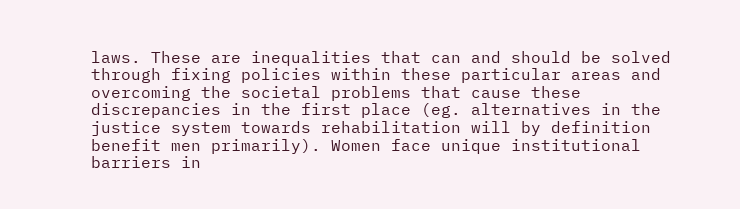laws. These are inequalities that can and should be solved through fixing policies within these particular areas and overcoming the societal problems that cause these discrepancies in the first place (eg. alternatives in the justice system towards rehabilitation will by definition benefit men primarily). Women face unique institutional barriers in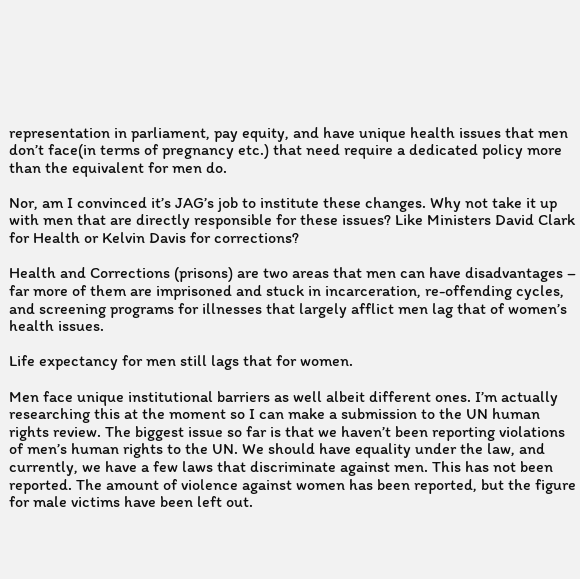representation in parliament, pay equity, and have unique health issues that men don’t face(in terms of pregnancy etc.) that need require a dedicated policy more than the equivalent for men do.

Nor, am I convinced it’s JAG’s job to institute these changes. Why not take it up with men that are directly responsible for these issues? Like Ministers David Clark for Health or Kelvin Davis for corrections?

Health and Corrections (prisons) are two areas that men can have disadvantages – far more of them are imprisoned and stuck in incarceration, re-offending cycles, and screening programs for illnesses that largely afflict men lag that of women’s health issues.

Life expectancy for men still lags that for women.

Men face unique institutional barriers as well albeit different ones. I’m actually researching this at the moment so I can make a submission to the UN human rights review. The biggest issue so far is that we haven’t been reporting violations of men’s human rights to the UN. We should have equality under the law, and currently, we have a few laws that discriminate against men. This has not been reported. The amount of violence against women has been reported, but the figure for male victims have been left out.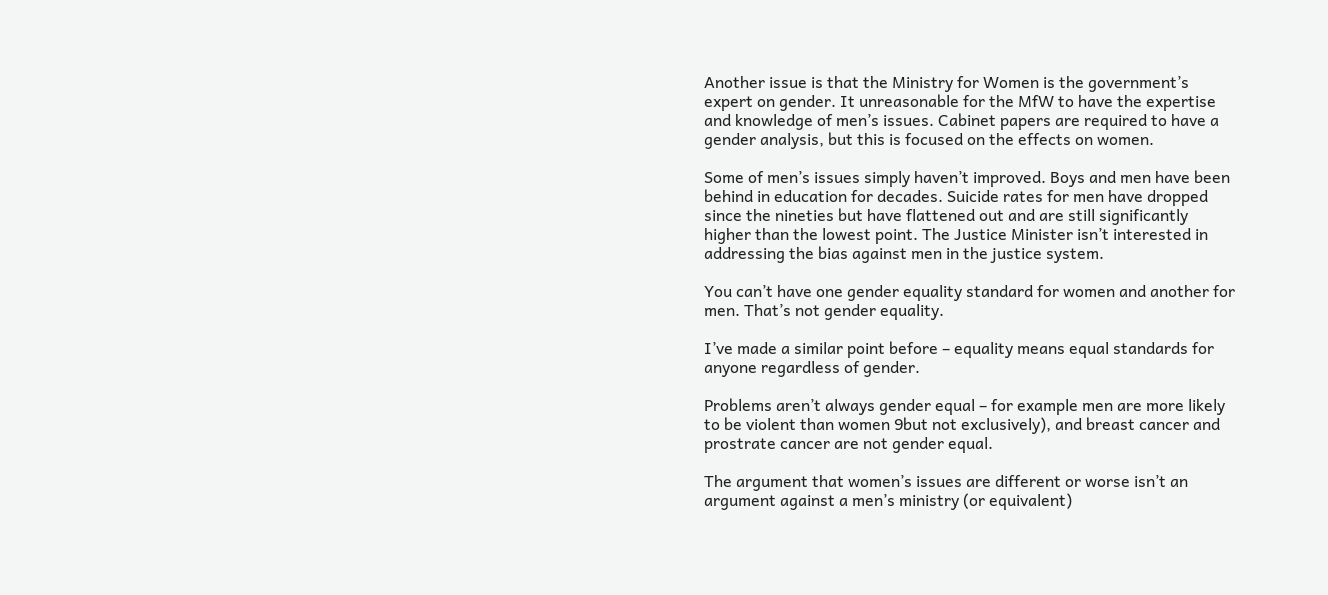Another issue is that the Ministry for Women is the government’s expert on gender. It unreasonable for the MfW to have the expertise and knowledge of men’s issues. Cabinet papers are required to have a gender analysis, but this is focused on the effects on women.

Some of men’s issues simply haven’t improved. Boys and men have been behind in education for decades. Suicide rates for men have dropped since the nineties but have flattened out and are still significantly higher than the lowest point. The Justice Minister isn’t interested in addressing the bias against men in the justice system.

You can’t have one gender equality standard for women and another for men. That’s not gender equality.

I’ve made a similar point before – equality means equal standards for anyone regardless of gender.

Problems aren’t always gender equal – for example men are more likely to be violent than women 9but not exclusively), and breast cancer and prostrate cancer are not gender equal.

The argument that women’s issues are different or worse isn’t an argument against a men’s ministry (or equivalent)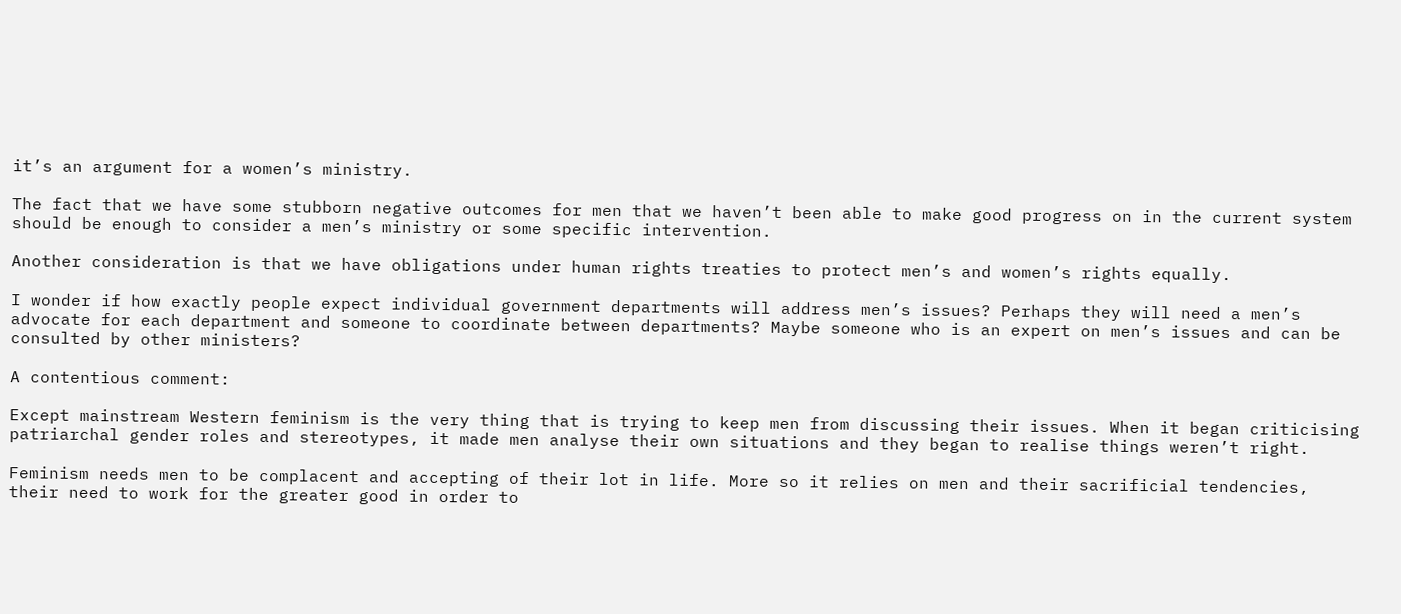it’s an argument for a women’s ministry.

The fact that we have some stubborn negative outcomes for men that we haven’t been able to make good progress on in the current system should be enough to consider a men’s ministry or some specific intervention.

Another consideration is that we have obligations under human rights treaties to protect men’s and women’s rights equally.

I wonder if how exactly people expect individual government departments will address men’s issues? Perhaps they will need a men’s advocate for each department and someone to coordinate between departments? Maybe someone who is an expert on men’s issues and can be consulted by other ministers?

A contentious comment:

Except mainstream Western feminism is the very thing that is trying to keep men from discussing their issues. When it began criticising patriarchal gender roles and stereotypes, it made men analyse their own situations and they began to realise things weren’t right.

Feminism needs men to be complacent and accepting of their lot in life. More so it relies on men and their sacrificial tendencies, their need to work for the greater good in order to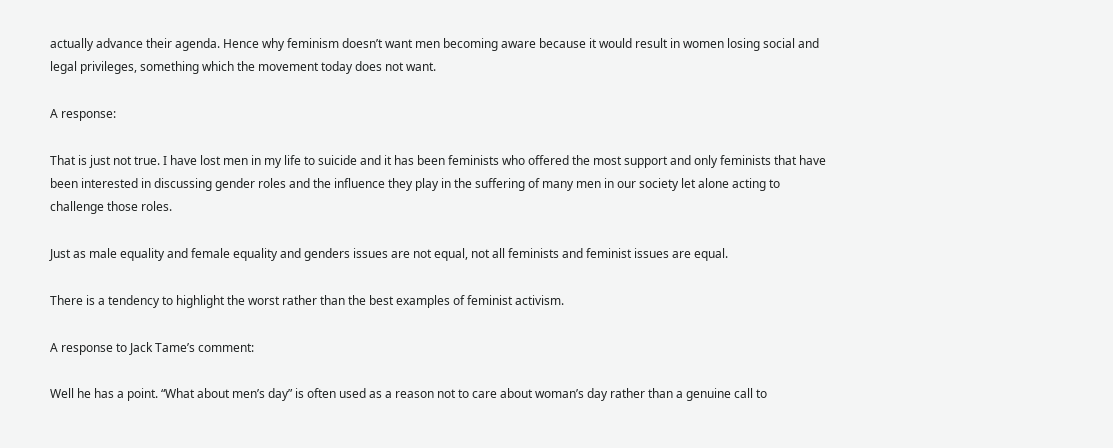actually advance their agenda. Hence why feminism doesn’t want men becoming aware because it would result in women losing social and legal privileges, something which the movement today does not want.

A response:

That is just not true. I have lost men in my life to suicide and it has been feminists who offered the most support and only feminists that have been interested in discussing gender roles and the influence they play in the suffering of many men in our society let alone acting to challenge those roles.

Just as male equality and female equality and genders issues are not equal, not all feminists and feminist issues are equal.

There is a tendency to highlight the worst rather than the best examples of feminist activism.

A response to Jack Tame’s comment:

Well he has a point. “What about men’s day” is often used as a reason not to care about woman’s day rather than a genuine call to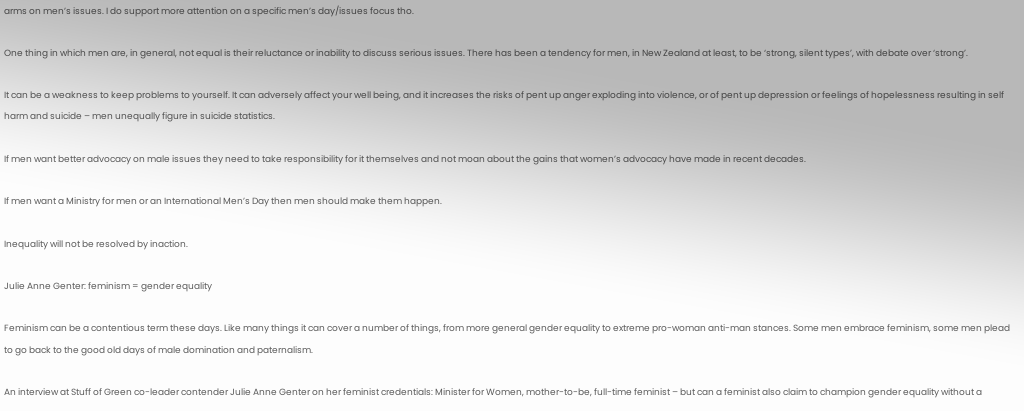arms on men’s issues. I do support more attention on a specific men’s day/issues focus tho.

One thing in which men are, in general, not equal is their reluctance or inability to discuss serious issues. There has been a tendency for men, in New Zealand at least, to be ‘strong, silent types’, with debate over ‘strong’.

It can be a weakness to keep problems to yourself. It can adversely affect your well being, and it increases the risks of pent up anger exploding into violence, or of pent up depression or feelings of hopelessness resulting in self harm and suicide – men unequally figure in suicide statistics.

If men want better advocacy on male issues they need to take responsibility for it themselves and not moan about the gains that women’s advocacy have made in recent decades.

If men want a Ministry for men or an International Men’s Day then men should make them happen.

Inequality will not be resolved by inaction.

Julie Anne Genter: feminism = gender equality

Feminism can be a contentious term these days. Like many things it can cover a number of things, from more general gender equality to extreme pro-woman anti-man stances. Some men embrace feminism, some men plead to go back to the good old days of male domination and paternalism.

An interview at Stuff of Green co-leader contender Julie Anne Genter on her feminist credentials: Minister for Women, mother-to-be, full-time feminist – but can a feminist also claim to champion gender equality without a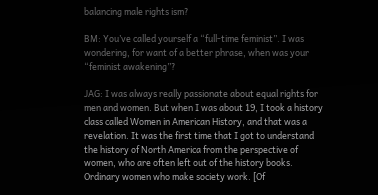balancing male rights ism?

BM: You’ve called yourself a “full-time feminist”. I was wondering, for want of a better phrase, when was your “feminist awakening”?

JAG: I was always really passionate about equal rights for men and women. But when I was about 19, I took a history class called Women in American History, and that was a revelation. It was the first time that I got to understand the history of North America from the perspective of women, who are often left out of the history books. Ordinary women who make society work. [Of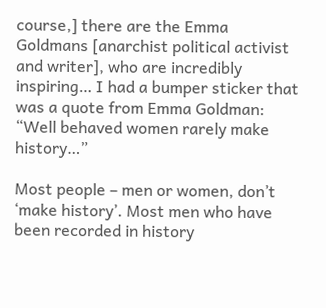course,] there are the Emma Goldmans [anarchist political activist and writer], who are incredibly inspiring… I had a bumper sticker that was a quote from Emma Goldman: “Well behaved women rarely make history…”

Most people – men or women, don’t ‘make history’. Most men who have been recorded in history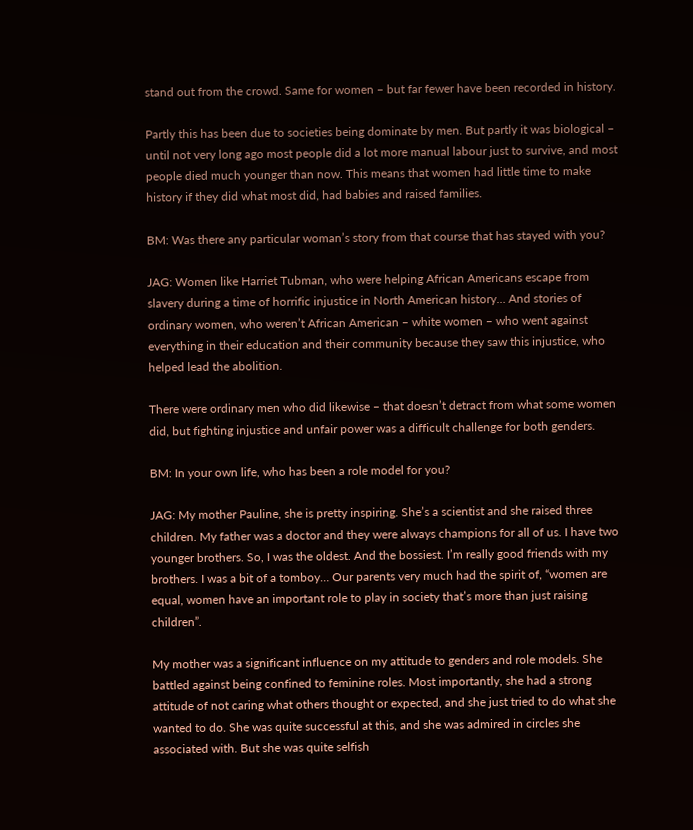stand out from the crowd. Same for women – but far fewer have been recorded in history.

Partly this has been due to societies being dominate by men. But partly it was biological – until not very long ago most people did a lot more manual labour just to survive, and most people died much younger than now. This means that women had little time to make history if they did what most did, had babies and raised families.

BM: Was there any particular woman’s story from that course that has stayed with you?

JAG: Women like Harriet Tubman, who were helping African Americans escape from slavery during a time of horrific injustice in North American history… And stories of ordinary women, who weren’t African American – white women – who went against everything in their education and their community because they saw this injustice, who helped lead the abolition.

There were ordinary men who did likewise – that doesn’t detract from what some women did, but fighting injustice and unfair power was a difficult challenge for both genders.

BM: In your own life, who has been a role model for you?

JAG: My mother Pauline, she is pretty inspiring. She’s a scientist and she raised three children. My father was a doctor and they were always champions for all of us. I have two younger brothers. So, I was the oldest. And the bossiest. I’m really good friends with my brothers. I was a bit of a tomboy… Our parents very much had the spirit of, “women are equal, women have an important role to play in society that’s more than just raising children”.

My mother was a significant influence on my attitude to genders and role models. She battled against being confined to feminine roles. Most importantly, she had a strong attitude of not caring what others thought or expected, and she just tried to do what she wanted to do. She was quite successful at this, and she was admired in circles she associated with. But she was quite selfish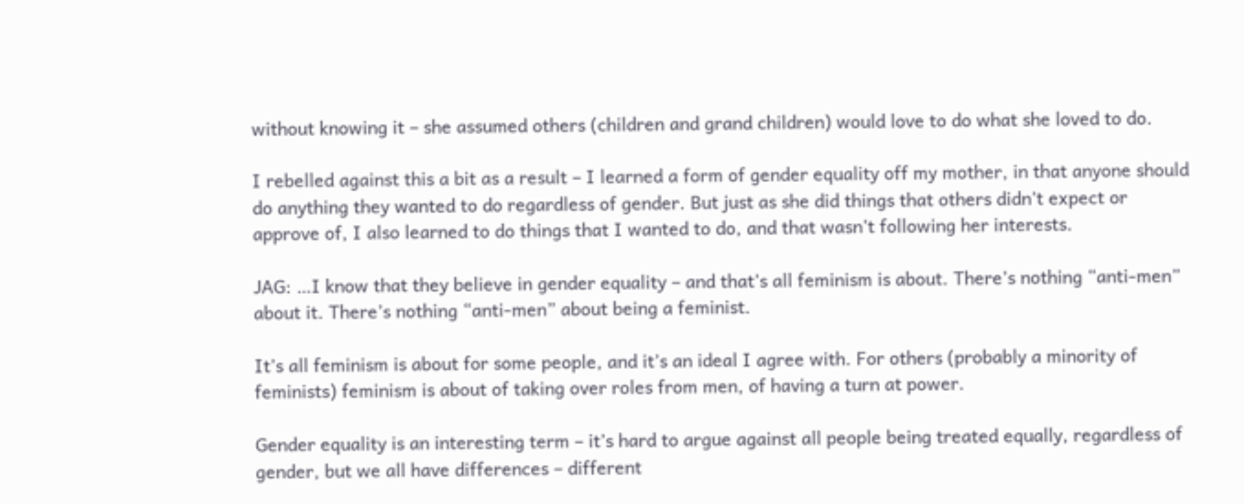without knowing it – she assumed others (children and grand children) would love to do what she loved to do.

I rebelled against this a bit as a result – I learned a form of gender equality off my mother, in that anyone should do anything they wanted to do regardless of gender. But just as she did things that others didn’t expect or approve of, I also learned to do things that I wanted to do, and that wasn’t following her interests.

JAG: …I know that they believe in gender equality – and that’s all feminism is about. There’s nothing “anti-men” about it. There’s nothing “anti-men” about being a feminist.

It’s all feminism is about for some people, and it’s an ideal I agree with. For others (probably a minority of feminists) feminism is about of taking over roles from men, of having a turn at power.

Gender equality is an interesting term – it’s hard to argue against all people being treated equally, regardless of gender, but we all have differences – different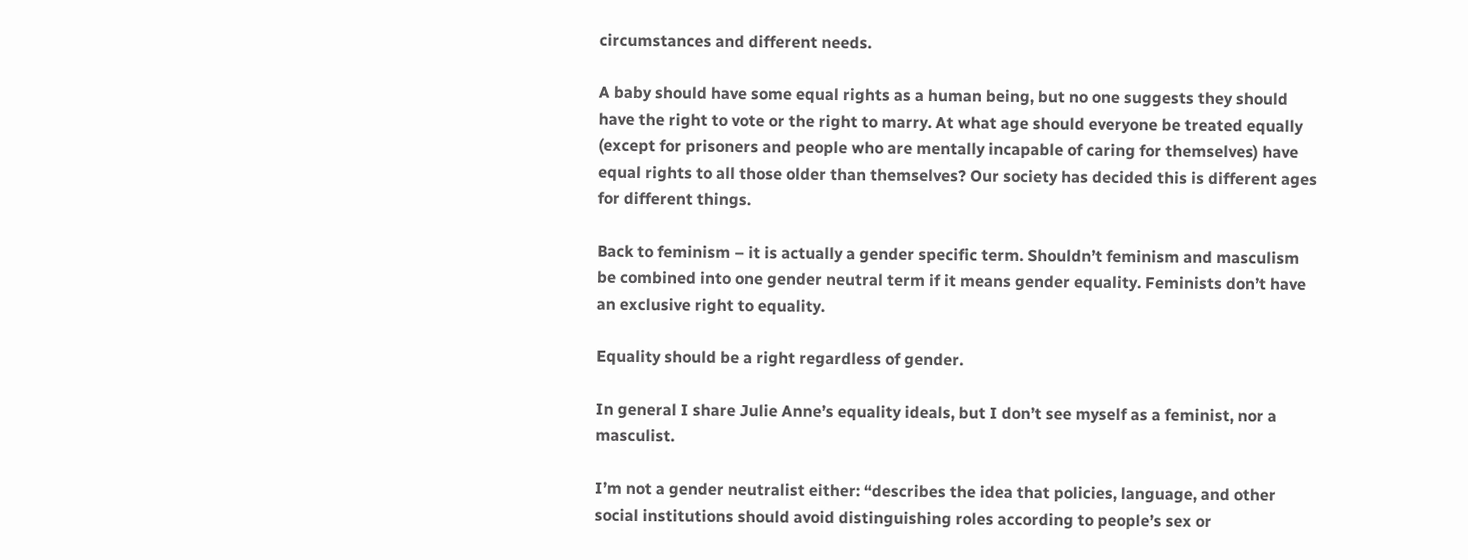circumstances and different needs.

A baby should have some equal rights as a human being, but no one suggests they should have the right to vote or the right to marry. At what age should everyone be treated equally (except for prisoners and people who are mentally incapable of caring for themselves) have equal rights to all those older than themselves? Our society has decided this is different ages for different things.

Back to feminism – it is actually a gender specific term. Shouldn’t feminism and masculism be combined into one gender neutral term if it means gender equality. Feminists don’t have an exclusive right to equality.

Equality should be a right regardless of gender.

In general I share Julie Anne’s equality ideals, but I don’t see myself as a feminist, nor a masculist.

I’m not a gender neutralist either: “describes the idea that policies, language, and other social institutions should avoid distinguishing roles according to people’s sex or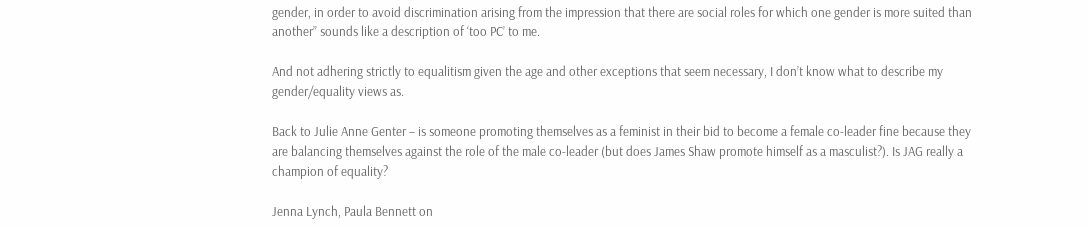gender, in order to avoid discrimination arising from the impression that there are social roles for which one gender is more suited than another” sounds like a description of ‘too PC’ to me.

And not adhering strictly to equalitism given the age and other exceptions that seem necessary, I don’t know what to describe my gender/equality views as.

Back to Julie Anne Genter – is someone promoting themselves as a feminist in their bid to become a female co-leader fine because they are balancing themselves against the role of the male co-leader (but does James Shaw promote himself as a masculist?). Is JAG really a champion of equality?

Jenna Lynch, Paula Bennett on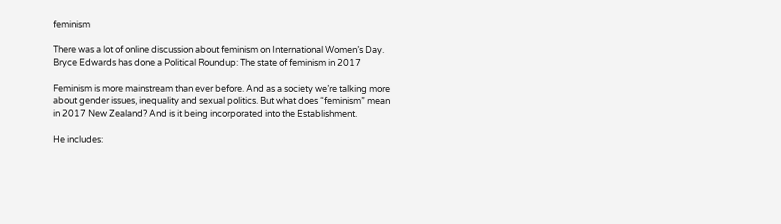feminism

There was a lot of online discussion about feminism on International Women’s Day. Bryce Edwards has done a Political Roundup: The state of feminism in 2017

Feminism is more mainstream than ever before. And as a society we’re talking more about gender issues, inequality and sexual politics. But what does “feminism” mean in 2017 New Zealand? And is it being incorporated into the Establishment.

He includes: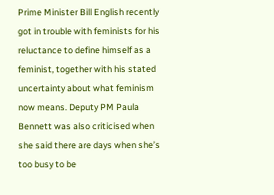Prime Minister Bill English recently got in trouble with feminists for his reluctance to define himself as a feminist, together with his stated uncertainty about what feminism now means. Deputy PM Paula Bennett was also criticised when she said there are days when she’s too busy to be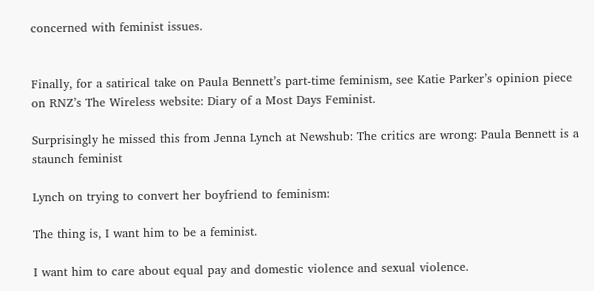concerned with feminist issues.


Finally, for a satirical take on Paula Bennett’s part-time feminism, see Katie Parker’s opinion piece on RNZ’s The Wireless website: Diary of a Most Days Feminist.

Surprisingly he missed this from Jenna Lynch at Newshub: The critics are wrong: Paula Bennett is a staunch feminist

Lynch on trying to convert her boyfriend to feminism:

The thing is, I want him to be a feminist.

I want him to care about equal pay and domestic violence and sexual violence.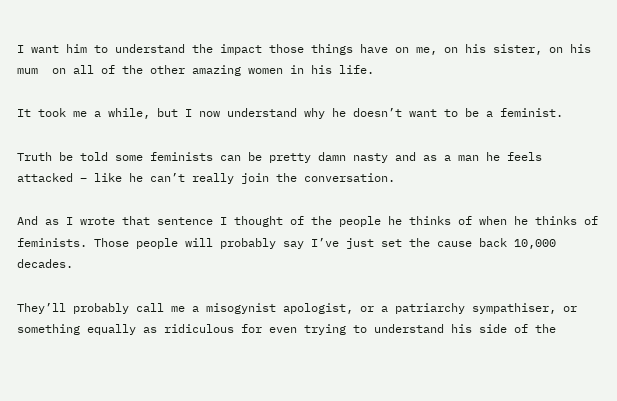I want him to understand the impact those things have on me, on his sister, on his mum  on all of the other amazing women in his life.

It took me a while, but I now understand why he doesn’t want to be a feminist.

Truth be told some feminists can be pretty damn nasty and as a man he feels attacked – like he can’t really join the conversation.

And as I wrote that sentence I thought of the people he thinks of when he thinks of feminists. Those people will probably say I’ve just set the cause back 10,000 decades.

They’ll probably call me a misogynist apologist, or a patriarchy sympathiser, or something equally as ridiculous for even trying to understand his side of the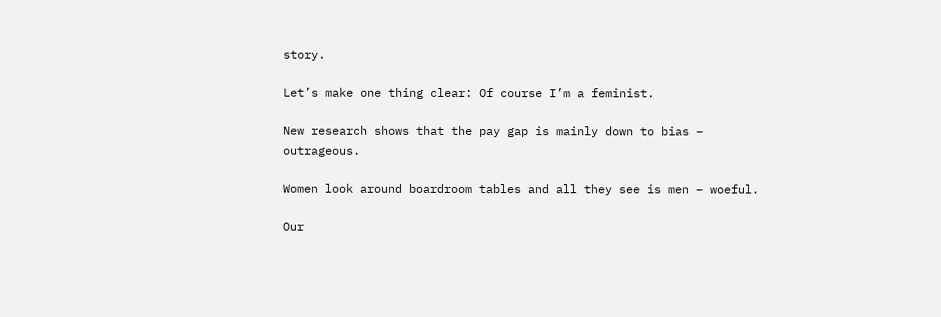story.

Let’s make one thing clear: Of course I’m a feminist.

New research shows that the pay gap is mainly down to bias – outrageous.

Women look around boardroom tables and all they see is men – woeful.

Our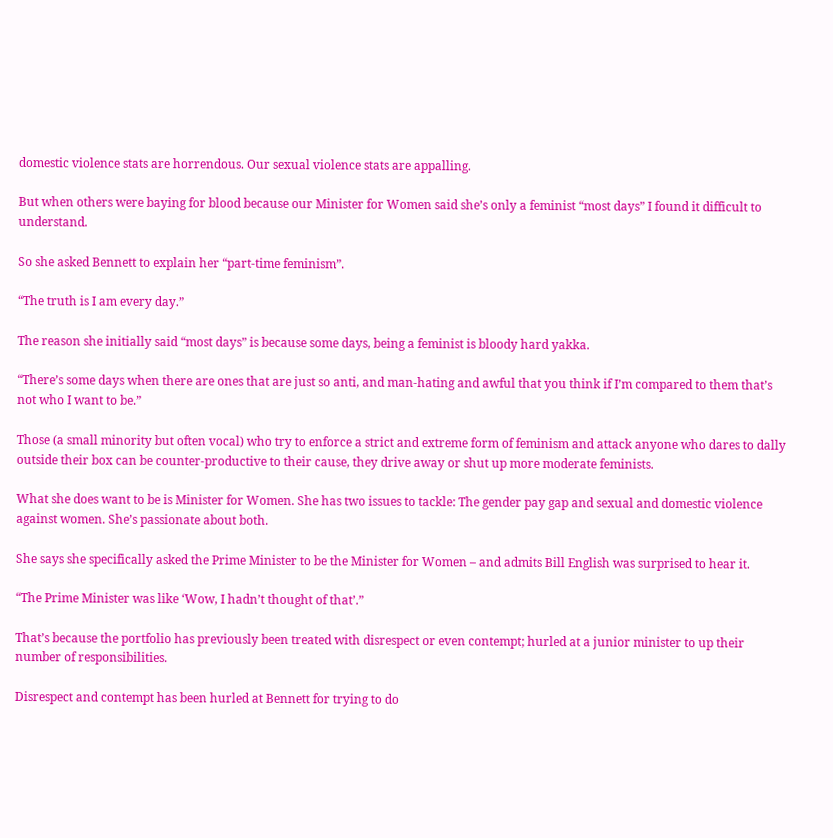domestic violence stats are horrendous. Our sexual violence stats are appalling.

But when others were baying for blood because our Minister for Women said she’s only a feminist “most days” I found it difficult to understand.

So she asked Bennett to explain her “part-time feminism”.

“The truth is I am every day.”

The reason she initially said “most days” is because some days, being a feminist is bloody hard yakka.

“There’s some days when there are ones that are just so anti, and man-hating and awful that you think if I’m compared to them that’s not who I want to be.”

Those (a small minority but often vocal) who try to enforce a strict and extreme form of feminism and attack anyone who dares to dally outside their box can be counter-productive to their cause, they drive away or shut up more moderate feminists.

What she does want to be is Minister for Women. She has two issues to tackle: The gender pay gap and sexual and domestic violence against women. She’s passionate about both.

She says she specifically asked the Prime Minister to be the Minister for Women – and admits Bill English was surprised to hear it.

“The Prime Minister was like ‘Wow, I hadn’t thought of that’.”

That’s because the portfolio has previously been treated with disrespect or even contempt; hurled at a junior minister to up their number of responsibilities.

Disrespect and contempt has been hurled at Bennett for trying to do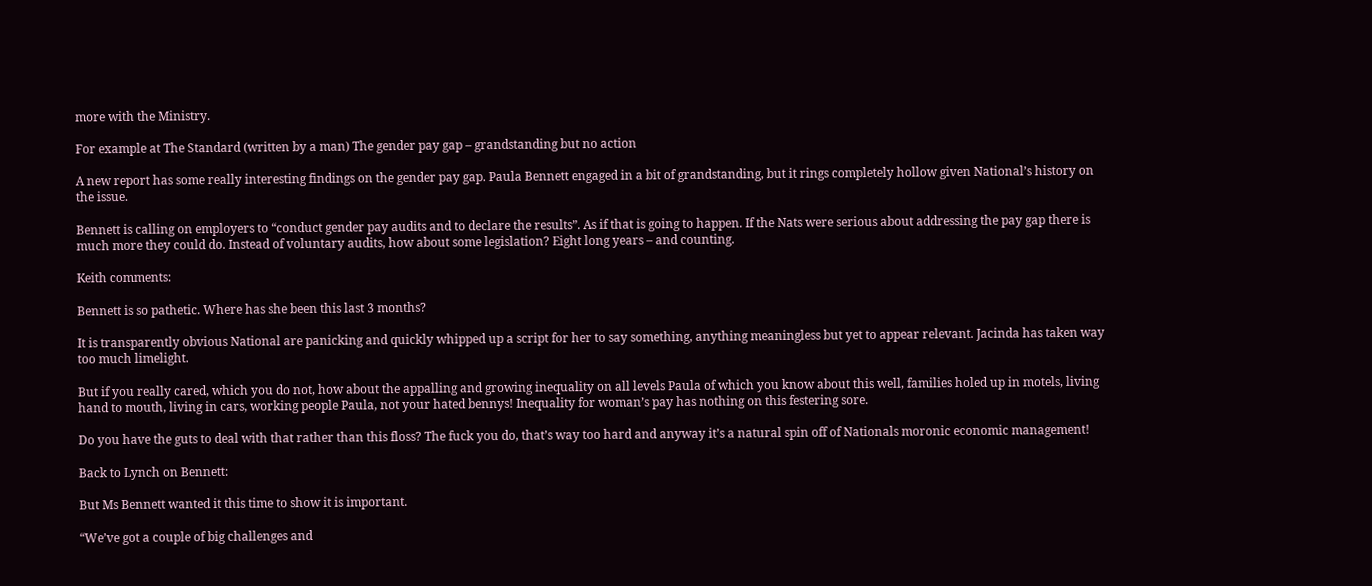more with the Ministry.

For example at The Standard (written by a man) The gender pay gap – grandstanding but no action

A new report has some really interesting findings on the gender pay gap. Paula Bennett engaged in a bit of grandstanding, but it rings completely hollow given National’s history on the issue.

Bennett is calling on employers to “conduct gender pay audits and to declare the results”. As if that is going to happen. If the Nats were serious about addressing the pay gap there is much more they could do. Instead of voluntary audits, how about some legislation? Eight long years – and counting.

Keith comments:

Bennett is so pathetic. Where has she been this last 3 months?

It is transparently obvious National are panicking and quickly whipped up a script for her to say something, anything meaningless but yet to appear relevant. Jacinda has taken way too much limelight.

But if you really cared, which you do not, how about the appalling and growing inequality on all levels Paula of which you know about this well, families holed up in motels, living hand to mouth, living in cars, working people Paula, not your hated bennys! Inequality for woman’s pay has nothing on this festering sore.

Do you have the guts to deal with that rather than this floss? The fuck you do, that’s way too hard and anyway it’s a natural spin off of Nationals moronic economic management!

Back to Lynch on Bennett:

But Ms Bennett wanted it this time to show it is important.

“We’ve got a couple of big challenges and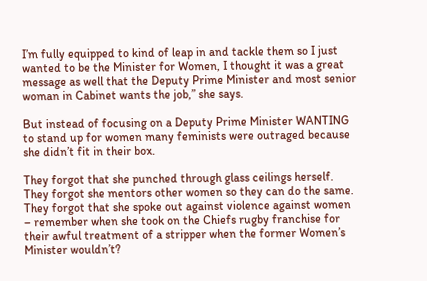I’m fully equipped to kind of leap in and tackle them so I just wanted to be the Minister for Women, I thought it was a great message as well that the Deputy Prime Minister and most senior woman in Cabinet wants the job,” she says.

But instead of focusing on a Deputy Prime Minister WANTING to stand up for women many feminists were outraged because she didn’t fit in their box.

They forgot that she punched through glass ceilings herself. They forgot she mentors other women so they can do the same. They forgot that she spoke out against violence against women – remember when she took on the Chiefs rugby franchise for their awful treatment of a stripper when the former Women’s Minister wouldn’t?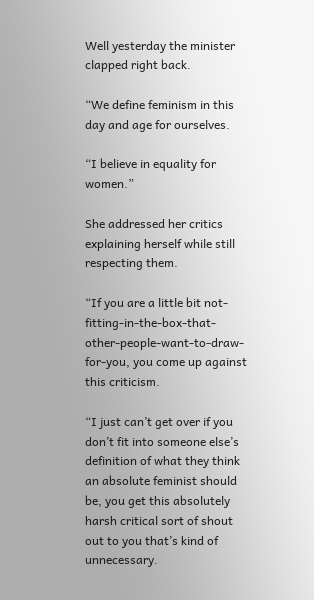Well yesterday the minister clapped right back.

“We define feminism in this day and age for ourselves.

“I believe in equality for women.”

She addressed her critics  explaining herself while still respecting them.

“If you are a little bit not-fitting-in-the-box-that-other-people-want-to-draw-for-you, you come up against this criticism.

“I just can’t get over if you don’t fit into someone else’s definition of what they think an absolute feminist should be, you get this absolutely harsh critical sort of shout out to you that’s kind of unnecessary.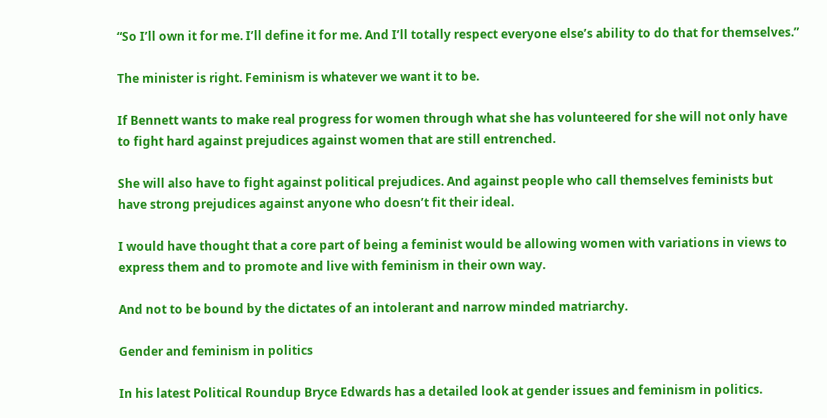“So I’ll own it for me. I’ll define it for me. And I’ll totally respect everyone else’s ability to do that for themselves.”

The minister is right. Feminism is whatever we want it to be.

If Bennett wants to make real progress for women through what she has volunteered for she will not only have to fight hard against prejudices against women that are still entrenched.

She will also have to fight against political prejudices. And against people who call themselves feminists but have strong prejudices against anyone who doesn’t fit their ideal.

I would have thought that a core part of being a feminist would be allowing women with variations in views to express them and to promote and live with feminism in their own way.

And not to be bound by the dictates of an intolerant and narrow minded matriarchy.

Gender and feminism in politics

In his latest Political Roundup Bryce Edwards has a detailed look at gender issues and feminism in politics.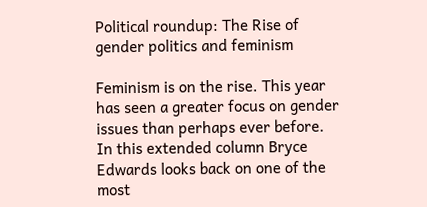Political roundup: The Rise of gender politics and feminism

Feminism is on the rise. This year has seen a greater focus on gender issues than perhaps ever before. In this extended column Bryce Edwards looks back on one of the most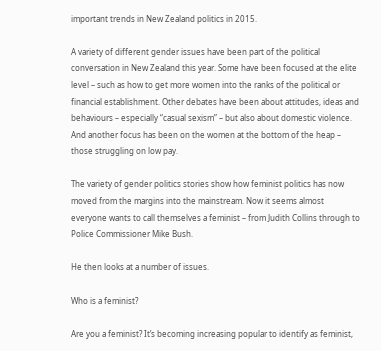important trends in New Zealand politics in 2015.

A variety of different gender issues have been part of the political conversation in New Zealand this year. Some have been focused at the elite level – such as how to get more women into the ranks of the political or financial establishment. Other debates have been about attitudes, ideas and behaviours – especially “casual sexism” – but also about domestic violence. And another focus has been on the women at the bottom of the heap – those struggling on low pay.

The variety of gender politics stories show how feminist politics has now moved from the margins into the mainstream. Now it seems almost everyone wants to call themselves a feminist – from Judith Collins through to Police Commissioner Mike Bush.

He then looks at a number of issues.

Who is a feminist?

Are you a feminist? It’s becoming increasing popular to identify as feminist,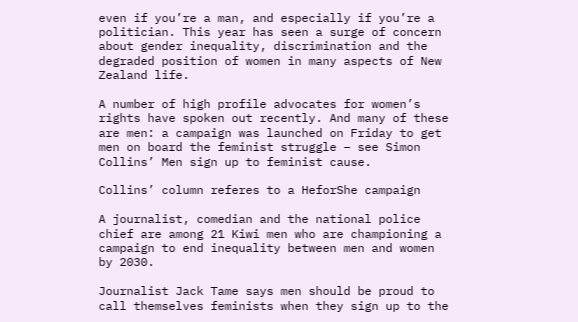even if you’re a man, and especially if you’re a politician. This year has seen a surge of concern about gender inequality, discrimination and the degraded position of women in many aspects of New Zealand life.

A number of high profile advocates for women’s rights have spoken out recently. And many of these are men: a campaign was launched on Friday to get men on board the feminist struggle – see Simon Collins’ Men sign up to feminist cause.

Collins’ column referes to a HeforShe campaign

A journalist, comedian and the national police chief are among 21 Kiwi men who are championing a campaign to end inequality between men and women by 2030.

Journalist Jack Tame says men should be proud to call themselves feminists when they sign up to the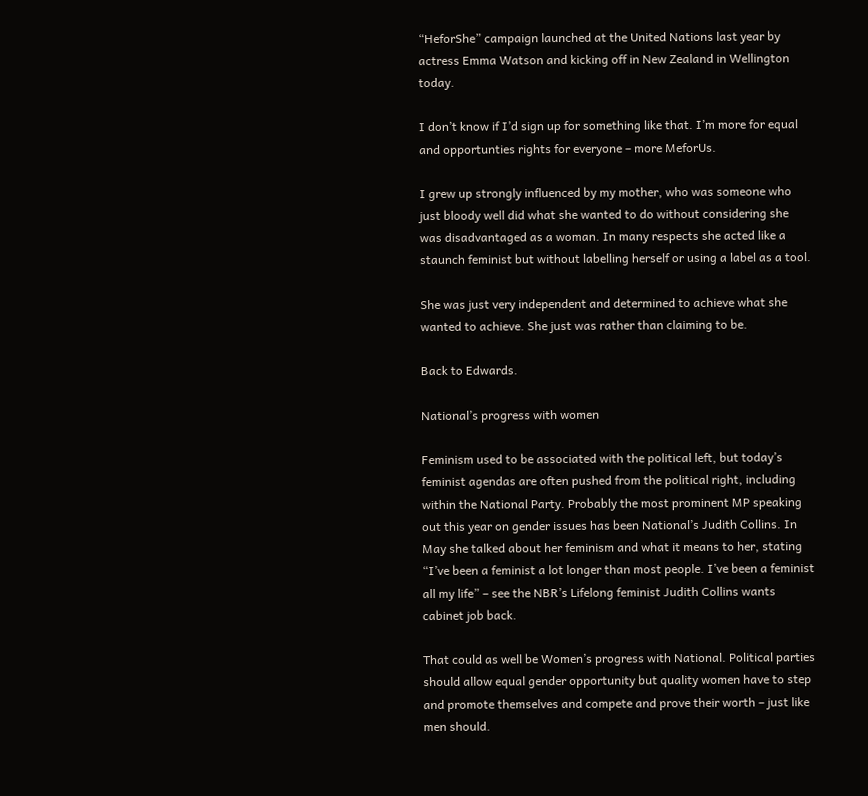“HeforShe” campaign launched at the United Nations last year by actress Emma Watson and kicking off in New Zealand in Wellington today.

I don’t know if I’d sign up for something like that. I’m more for equal and opportunties rights for everyone – more MeforUs.

I grew up strongly influenced by my mother, who was someone who just bloody well did what she wanted to do without considering she was disadvantaged as a woman. In many respects she acted like a staunch feminist but without labelling herself or using a label as a tool.

She was just very independent and determined to achieve what she wanted to achieve. She just was rather than claiming to be.

Back to Edwards.

National’s progress with women

Feminism used to be associated with the political left, but today’s feminist agendas are often pushed from the political right, including within the National Party. Probably the most prominent MP speaking out this year on gender issues has been National’s Judith Collins. In May she talked about her feminism and what it means to her, stating “I’ve been a feminist a lot longer than most people. I’ve been a feminist all my life” – see the NBR’s Lifelong feminist Judith Collins wants cabinet job back.

That could as well be Women’s progress with National. Political parties should allow equal gender opportunity but quality women have to step and promote themselves and compete and prove their worth – just like men should.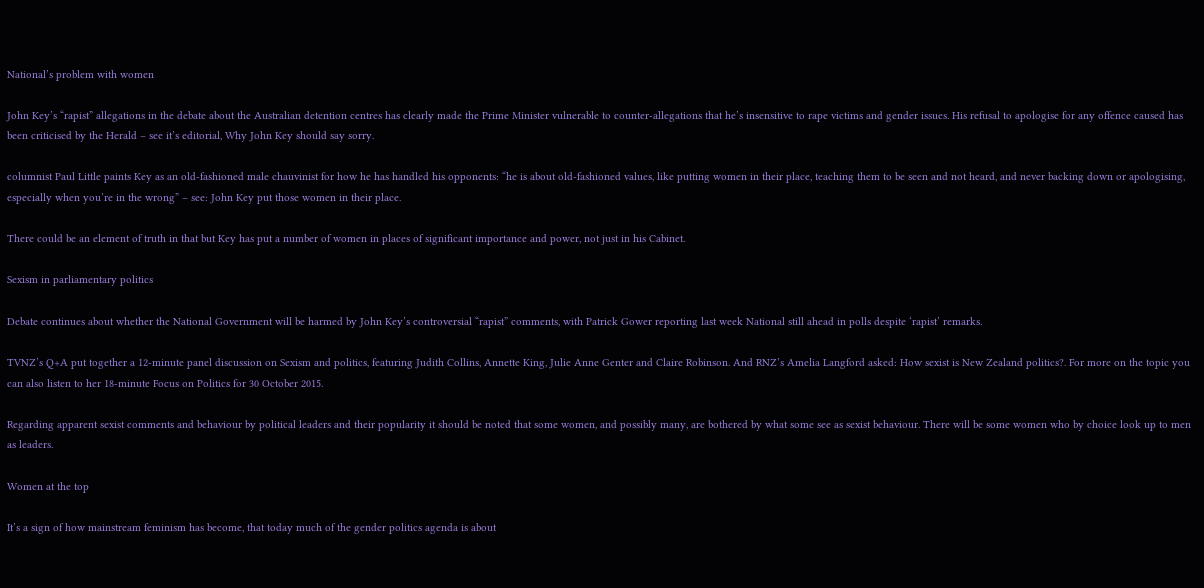National’s problem with women

John Key’s “rapist” allegations in the debate about the Australian detention centres has clearly made the Prime Minister vulnerable to counter-allegations that he’s insensitive to rape victims and gender issues. His refusal to apologise for any offence caused has been criticised by the Herald – see it’s editorial, Why John Key should say sorry.

columnist Paul Little paints Key as an old-fashioned male chauvinist for how he has handled his opponents: “he is about old-fashioned values, like putting women in their place, teaching them to be seen and not heard, and never backing down or apologising, especially when you’re in the wrong” – see: John Key put those women in their place.

There could be an element of truth in that but Key has put a number of women in places of significant importance and power, not just in his Cabinet.

Sexism in parliamentary politics

Debate continues about whether the National Government will be harmed by John Key’s controversial “rapist” comments, with Patrick Gower reporting last week National still ahead in polls despite ‘rapist’ remarks.

TVNZ’s Q+A put together a 12-minute panel discussion on Sexism and politics, featuring Judith Collins, Annette King, Julie Anne Genter and Claire Robinson. And RNZ’s Amelia Langford asked: How sexist is New Zealand politics?. For more on the topic you can also listen to her 18-minute Focus on Politics for 30 October 2015.

Regarding apparent sexist comments and behaviour by political leaders and their popularity it should be noted that some women, and possibly many, are bothered by what some see as sexist behaviour. There will be some women who by choice look up to men as leaders.

Women at the top

It’s a sign of how mainstream feminism has become, that today much of the gender politics agenda is about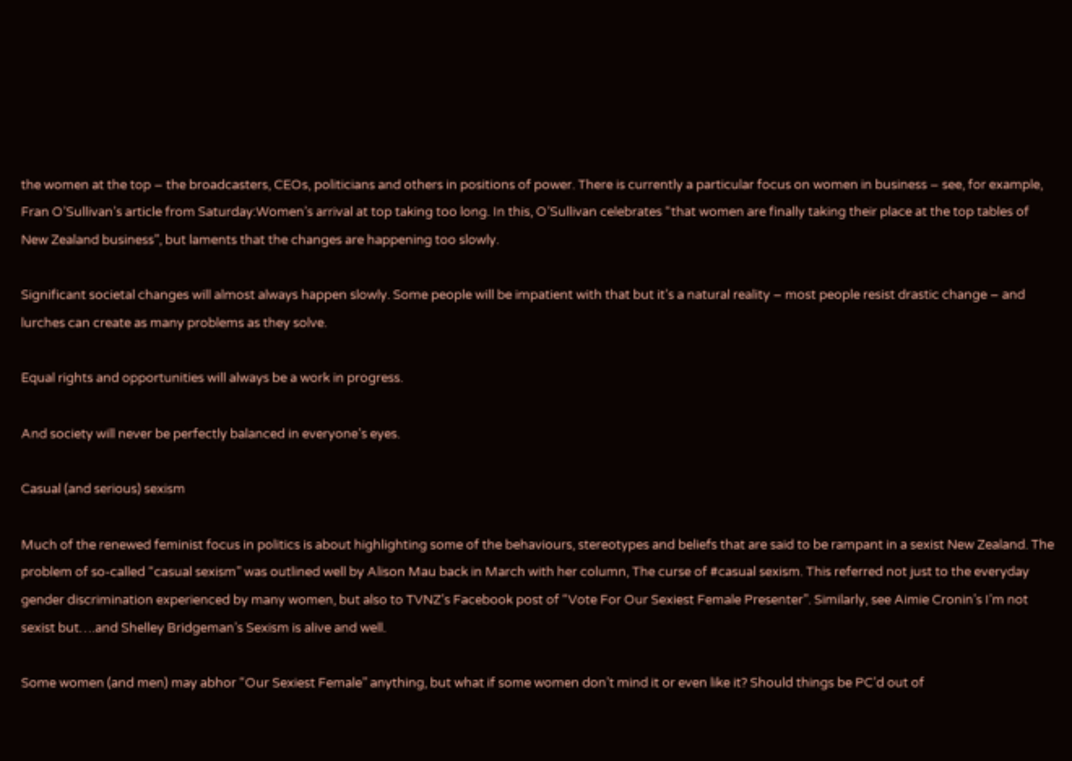the women at the top – the broadcasters, CEOs, politicians and others in positions of power. There is currently a particular focus on women in business – see, for example, Fran O’Sullivan’s article from Saturday:Women’s arrival at top taking too long. In this, O’Sullivan celebrates “that women are finally taking their place at the top tables of New Zealand business”, but laments that the changes are happening too slowly.

Significant societal changes will almost always happen slowly. Some people will be impatient with that but it’s a natural reality – most people resist drastic change – and lurches can create as many problems as they solve.

Equal rights and opportunities will always be a work in progress.

And society will never be perfectly balanced in everyone’s eyes.

Casual (and serious) sexism

Much of the renewed feminist focus in politics is about highlighting some of the behaviours, stereotypes and beliefs that are said to be rampant in a sexist New Zealand. The problem of so-called “casual sexism” was outlined well by Alison Mau back in March with her column, The curse of #casual sexism. This referred not just to the everyday gender discrimination experienced by many women, but also to TVNZ’s Facebook post of “Vote For Our Sexiest Female Presenter”. Similarly, see Aimie Cronin’s I’m not sexist but….and Shelley Bridgeman’s Sexism is alive and well.

Some women (and men) may abhor “Our Sexiest Female” anything, but what if some women don’t mind it or even like it? Should things be PC’d out of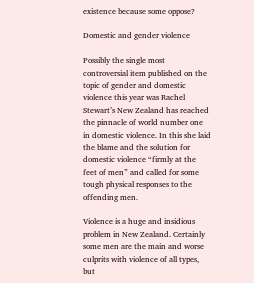existence because some oppose?

Domestic and gender violence

Possibly the single most controversial item published on the topic of gender and domestic violence this year was Rachel Stewart’s New Zealand has reached the pinnacle of world number one in domestic violence. In this she laid the blame and the solution for domestic violence “firmly at the feet of men” and called for some tough physical responses to the offending men.

Violence is a huge and insidious problem in New Zealand. Certainly some men are the main and worse culprits with violence of all types, but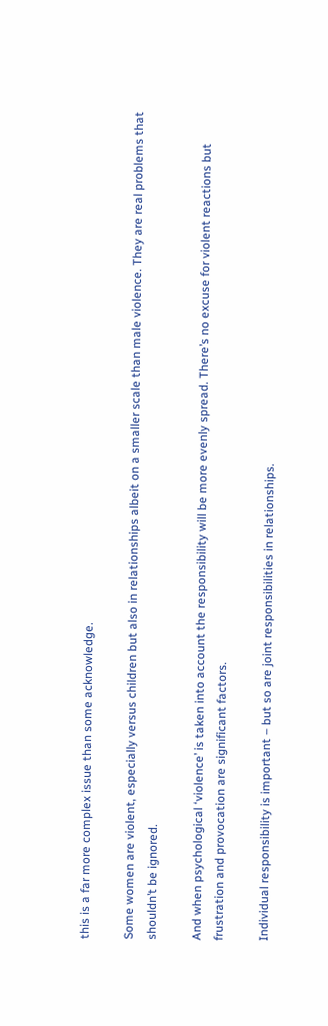this is a far more complex issue than some acknowledge.

Some women are violent, especially versus children but also in relationships albeit on a smaller scale than male violence. They are real problems that shouldn’t be ignored.

And when psychological ‘violence’ is taken into account the responsibility will be more evenly spread. There’s no excuse for violent reactions but frustration and provocation are significant factors.

Individual responsibility is important – but so are joint responsibilities in relationships.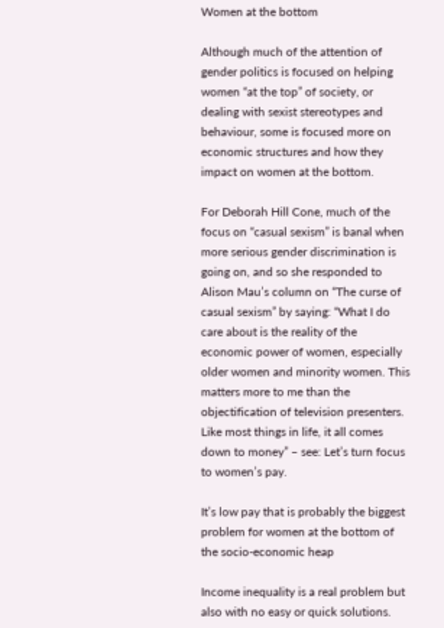Women at the bottom

Although much of the attention of gender politics is focused on helping women “at the top” of society, or dealing with sexist stereotypes and behaviour, some is focused more on economic structures and how they impact on women at the bottom.

For Deborah Hill Cone, much of the focus on “casual sexism” is banal when more serious gender discrimination is going on, and so she responded to Alison Mau’s column on “The curse of casual sexism” by saying: “What I do care about is the reality of the economic power of women, especially older women and minority women. This matters more to me than the objectification of television presenters. Like most things in life, it all comes down to money” – see: Let’s turn focus to women’s pay.

It’s low pay that is probably the biggest problem for women at the bottom of the socio-economic heap

Income inequality is a real problem but also with no easy or quick solutions.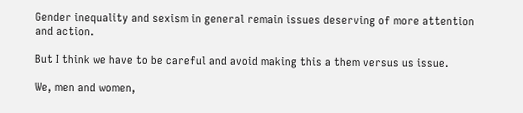Gender inequality and sexism in general remain issues deserving of more attention and action.

But I think we have to be careful and avoid making this a them versus us issue.

We, men and women,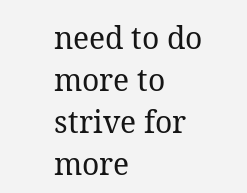need to do more to strive for more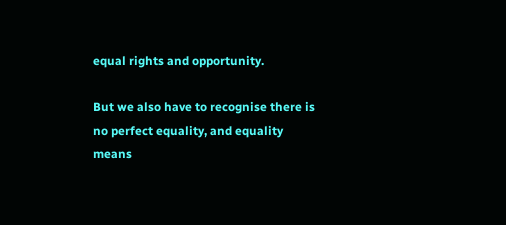equal rights and opportunity.

But we also have to recognise there is no perfect equality, and equality means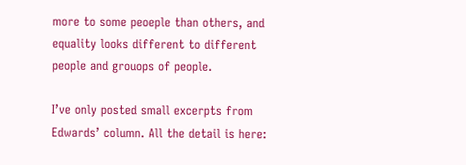more to some peoeple than others, and equality looks different to different people and grouops of people.

I’ve only posted small excerpts from Edwards’ column. All the detail is here: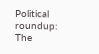Political roundup: The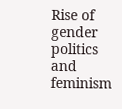Rise of gender politics and feminism